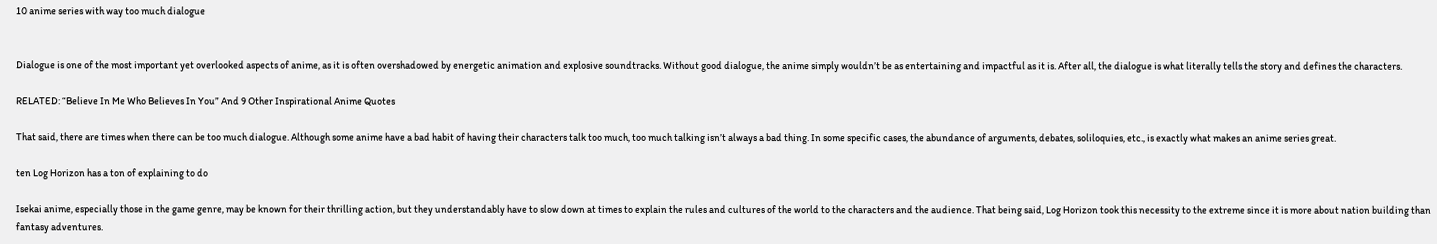10 anime series with way too much dialogue


Dialogue is one of the most important yet overlooked aspects of anime, as it is often overshadowed by energetic animation and explosive soundtracks. Without good dialogue, the anime simply wouldn’t be as entertaining and impactful as it is. After all, the dialogue is what literally tells the story and defines the characters.

RELATED: “Believe In Me Who Believes In You” And 9 Other Inspirational Anime Quotes

That said, there are times when there can be too much dialogue. Although some anime have a bad habit of having their characters talk too much, too much talking isn’t always a bad thing. In some specific cases, the abundance of arguments, debates, soliloquies, etc., is exactly what makes an anime series great.

ten Log Horizon has a ton of explaining to do

Isekai anime, especially those in the game genre, may be known for their thrilling action, but they understandably have to slow down at times to explain the rules and cultures of the world to the characters and the audience. That being said, Log Horizon took this necessity to the extreme since it is more about nation building than fantasy adventures.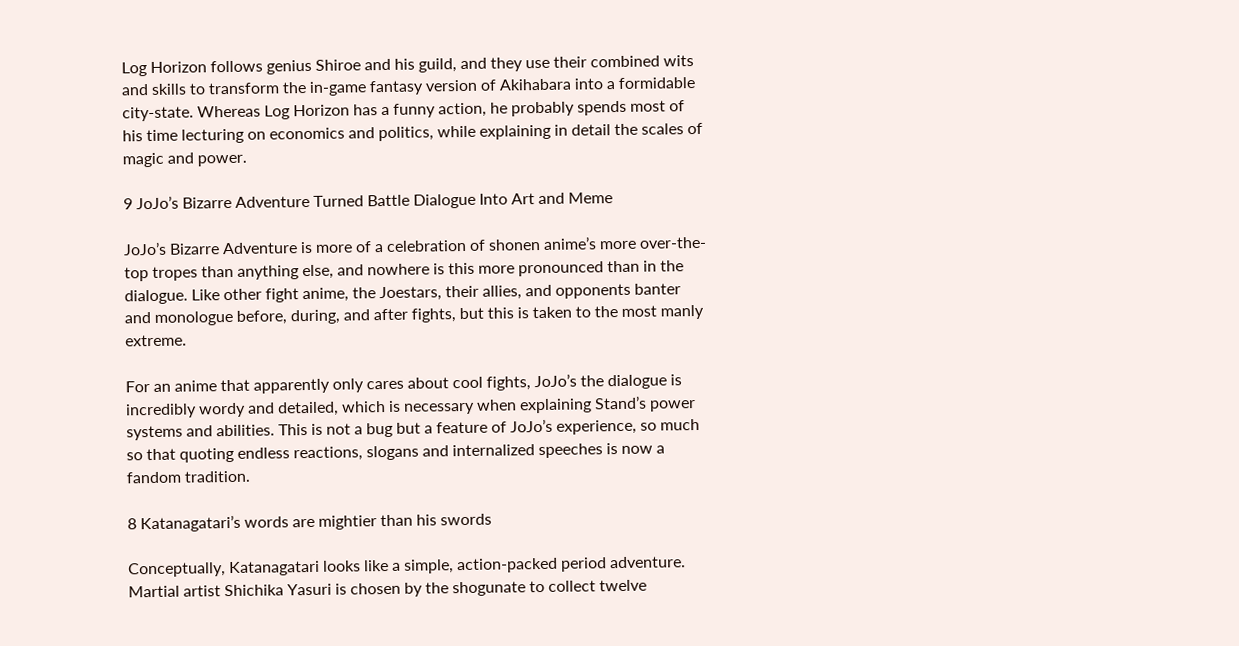Log Horizon follows genius Shiroe and his guild, and they use their combined wits and skills to transform the in-game fantasy version of Akihabara into a formidable city-state. Whereas Log Horizon has a funny action, he probably spends most of his time lecturing on economics and politics, while explaining in detail the scales of magic and power.

9 JoJo’s Bizarre Adventure Turned Battle Dialogue Into Art and Meme

JoJo’s Bizarre Adventure is more of a celebration of shonen anime’s more over-the-top tropes than anything else, and nowhere is this more pronounced than in the dialogue. Like other fight anime, the Joestars, their allies, and opponents banter and monologue before, during, and after fights, but this is taken to the most manly extreme.

For an anime that apparently only cares about cool fights, JoJo’s the dialogue is incredibly wordy and detailed, which is necessary when explaining Stand’s power systems and abilities. This is not a bug but a feature of JoJo’s experience, so much so that quoting endless reactions, slogans and internalized speeches is now a fandom tradition.

8 Katanagatari’s words are mightier than his swords

Conceptually, Katanagatari looks like a simple, action-packed period adventure. Martial artist Shichika Yasuri is chosen by the shogunate to collect twelve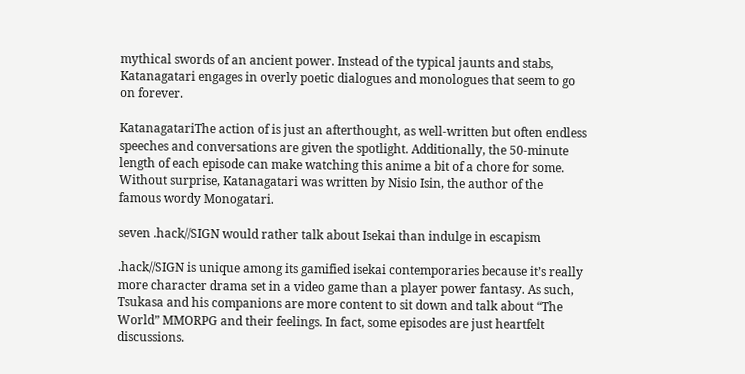mythical swords of an ancient power. Instead of the typical jaunts and stabs, Katanagatari engages in overly poetic dialogues and monologues that seem to go on forever.

KatanagatariThe action of is just an afterthought, as well-written but often endless speeches and conversations are given the spotlight. Additionally, the 50-minute length of each episode can make watching this anime a bit of a chore for some. Without surprise, Katanagatari was written by Nisio Isin, the author of the famous wordy Monogatari.

seven .hack//SIGN would rather talk about Isekai than indulge in escapism

.hack//SIGN is unique among its gamified isekai contemporaries because it’s really more character drama set in a video game than a player power fantasy. As such, Tsukasa and his companions are more content to sit down and talk about “The World” MMORPG and their feelings. In fact, some episodes are just heartfelt discussions.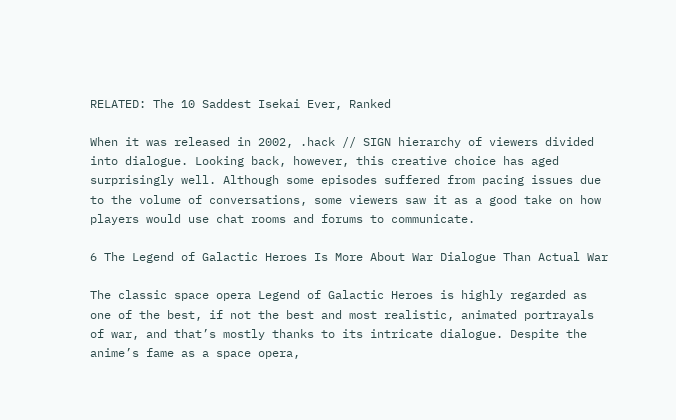RELATED: The 10 Saddest Isekai Ever, Ranked

When it was released in 2002, .hack // SIGN hierarchy of viewers divided into dialogue. Looking back, however, this creative choice has aged surprisingly well. Although some episodes suffered from pacing issues due to the volume of conversations, some viewers saw it as a good take on how players would use chat rooms and forums to communicate.

6 The Legend of Galactic Heroes Is More About War Dialogue Than Actual War

The classic space opera Legend of Galactic Heroes is highly regarded as one of the best, if not the best and most realistic, animated portrayals of war, and that’s mostly thanks to its intricate dialogue. Despite the anime’s fame as a space opera,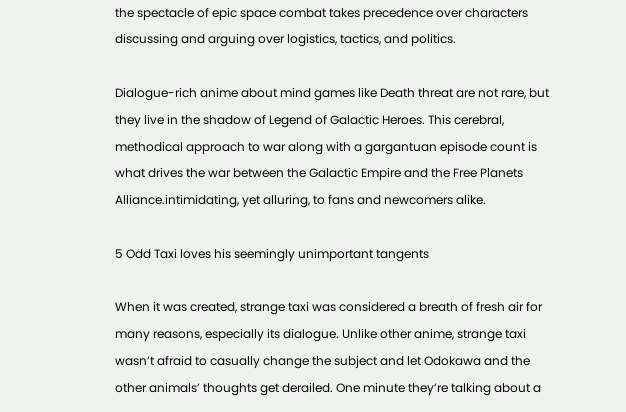the spectacle of epic space combat takes precedence over characters discussing and arguing over logistics, tactics, and politics.

Dialogue-rich anime about mind games like Death threat are not rare, but they live in the shadow of Legend of Galactic Heroes. This cerebral, methodical approach to war along with a gargantuan episode count is what drives the war between the Galactic Empire and the Free Planets Alliance.intimidating, yet alluring, to fans and newcomers alike.

5 Odd Taxi loves his seemingly unimportant tangents

When it was created, strange taxi was considered a breath of fresh air for many reasons, especially its dialogue. Unlike other anime, strange taxi wasn’t afraid to casually change the subject and let Odokawa and the other animals’ thoughts get derailed. One minute they’re talking about a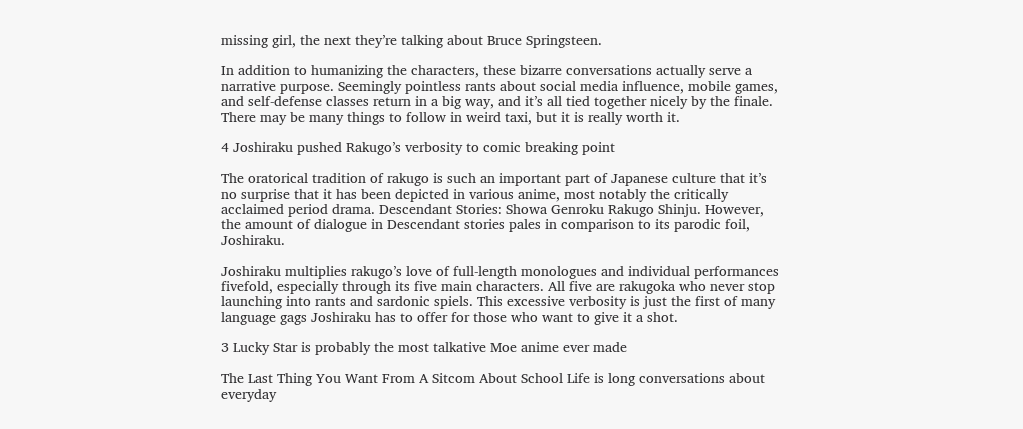missing girl, the next they’re talking about Bruce Springsteen.

In addition to humanizing the characters, these bizarre conversations actually serve a narrative purpose. Seemingly pointless rants about social media influence, mobile games, and self-defense classes return in a big way, and it’s all tied together nicely by the finale. There may be many things to follow in weird taxi, but it is really worth it.

4 Joshiraku pushed Rakugo’s verbosity to comic breaking point

The oratorical tradition of rakugo is such an important part of Japanese culture that it’s no surprise that it has been depicted in various anime, most notably the critically acclaimed period drama. Descendant Stories: Showa Genroku Rakugo Shinju. However, the amount of dialogue in Descendant stories pales in comparison to its parodic foil, Joshiraku.

Joshiraku multiplies rakugo’s love of full-length monologues and individual performances fivefold, especially through its five main characters. All five are rakugoka who never stop launching into rants and sardonic spiels. This excessive verbosity is just the first of many language gags Joshiraku has to offer for those who want to give it a shot.

3 Lucky Star is probably the most talkative Moe anime ever made

The Last Thing You Want From A Sitcom About School Life is long conversations about everyday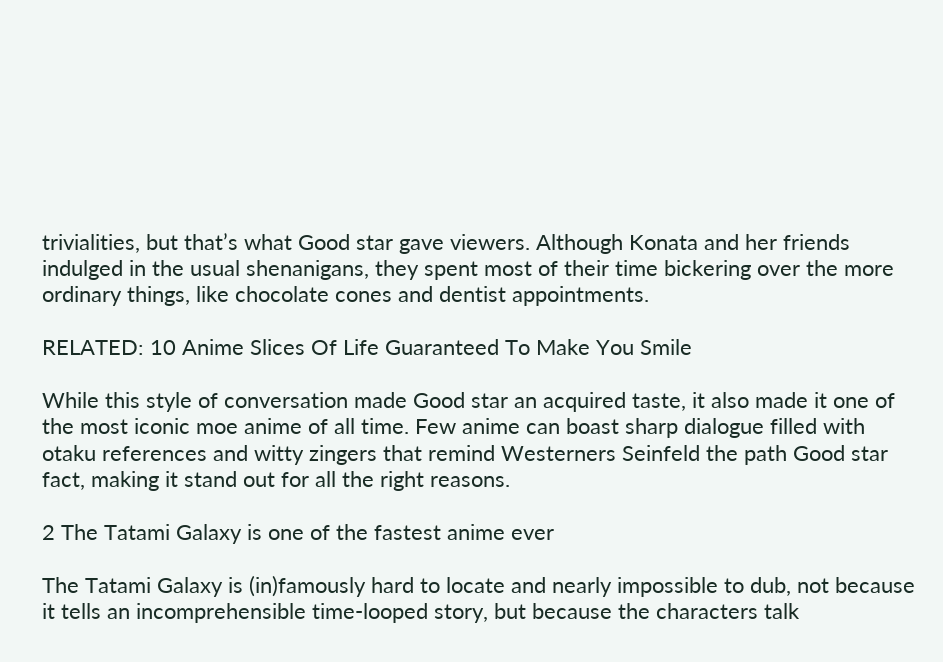trivialities, but that’s what Good star gave viewers. Although Konata and her friends indulged in the usual shenanigans, they spent most of their time bickering over the more ordinary things, like chocolate cones and dentist appointments.

RELATED: 10 Anime Slices Of Life Guaranteed To Make You Smile

While this style of conversation made Good star an acquired taste, it also made it one of the most iconic moe anime of all time. Few anime can boast sharp dialogue filled with otaku references and witty zingers that remind Westerners Seinfeld the path Good star fact, making it stand out for all the right reasons.

2 The Tatami Galaxy is one of the fastest anime ever

The Tatami Galaxy is (in)famously hard to locate and nearly impossible to dub, not because it tells an incomprehensible time-looped story, but because the characters talk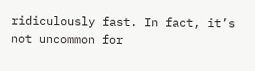ridiculously fast. In fact, it’s not uncommon for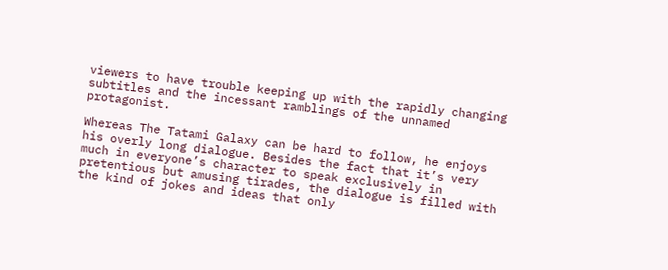viewers to have trouble keeping up with the rapidly changing subtitles and the incessant ramblings of the unnamed protagonist.

Whereas The Tatami Galaxy can be hard to follow, he enjoys his overly long dialogue. Besides the fact that it’s very much in everyone’s character to speak exclusively in pretentious but amusing tirades, the dialogue is filled with the kind of jokes and ideas that only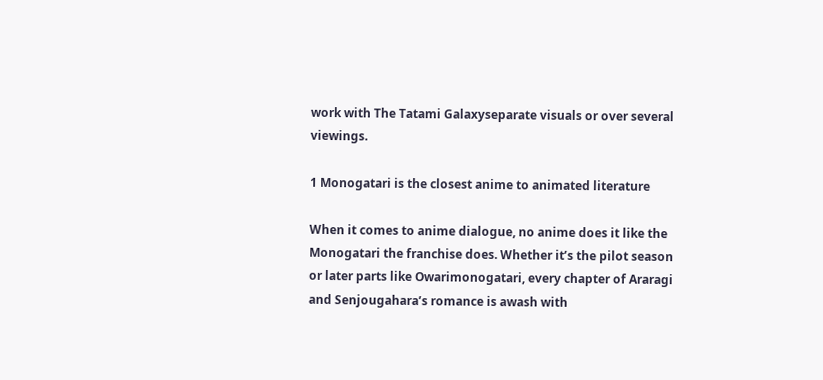work with The Tatami Galaxyseparate visuals or over several viewings.

1 Monogatari is the closest anime to animated literature

When it comes to anime dialogue, no anime does it like the Monogatari the franchise does. Whether it’s the pilot season or later parts like Owarimonogatari, every chapter of Araragi and Senjougahara’s romance is awash with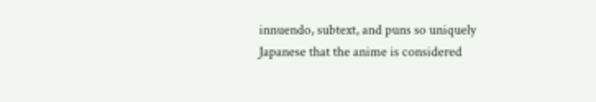innuendo, subtext, and puns so uniquely Japanese that the anime is considered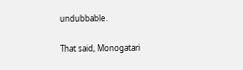undubbable.

That said, Monogatari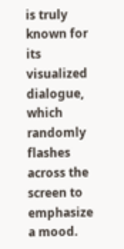is truly known for its visualized dialogue, which randomly flashes across the screen to emphasize a mood.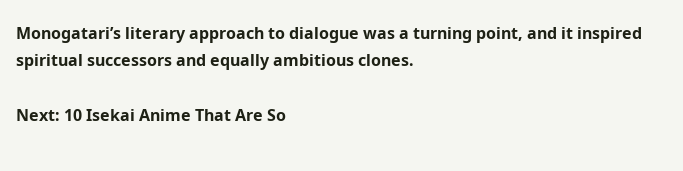Monogatari’s literary approach to dialogue was a turning point, and it inspired spiritual successors and equally ambitious clones.

Next: 10 Isekai Anime That Are So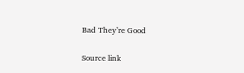Bad They’re Good

Source link